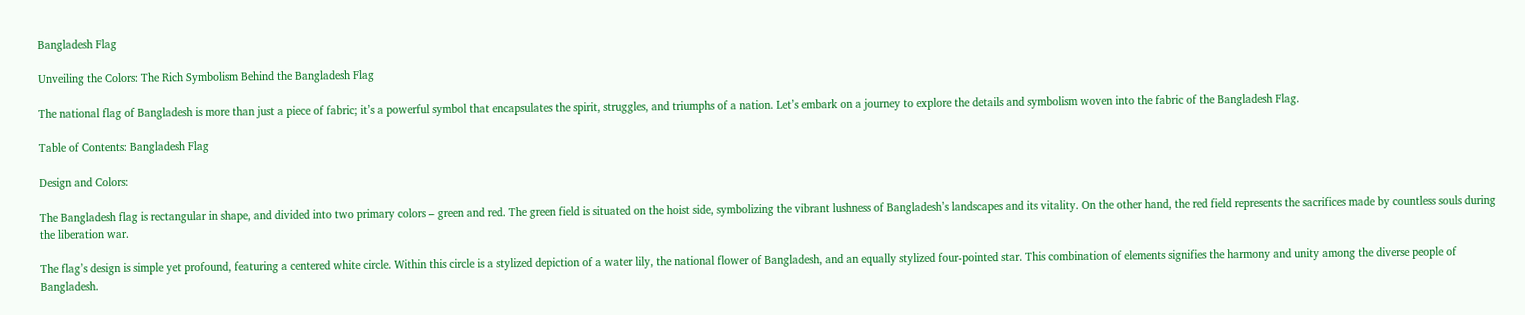Bangladesh Flag

Unveiling the Colors: The Rich Symbolism Behind the Bangladesh Flag

The national flag of Bangladesh is more than just a piece of fabric; it’s a powerful symbol that encapsulates the spirit, struggles, and triumphs of a nation. Let’s embark on a journey to explore the details and symbolism woven into the fabric of the Bangladesh Flag.

Table of Contents: Bangladesh Flag

Design and Colors:

The Bangladesh flag is rectangular in shape, and divided into two primary colors – green and red. The green field is situated on the hoist side, symbolizing the vibrant lushness of Bangladesh’s landscapes and its vitality. On the other hand, the red field represents the sacrifices made by countless souls during the liberation war.

The flag’s design is simple yet profound, featuring a centered white circle. Within this circle is a stylized depiction of a water lily, the national flower of Bangladesh, and an equally stylized four-pointed star. This combination of elements signifies the harmony and unity among the diverse people of Bangladesh.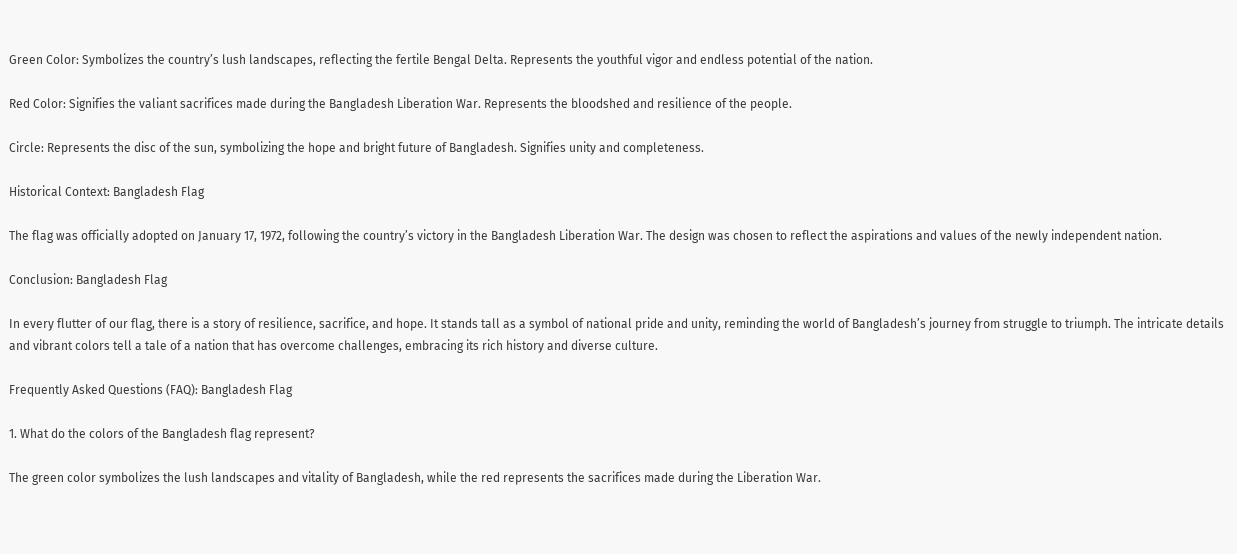Green Color: Symbolizes the country’s lush landscapes, reflecting the fertile Bengal Delta. Represents the youthful vigor and endless potential of the nation.

Red Color: Signifies the valiant sacrifices made during the Bangladesh Liberation War. Represents the bloodshed and resilience of the people.

Circle: Represents the disc of the sun, symbolizing the hope and bright future of Bangladesh. Signifies unity and completeness.

Historical Context: Bangladesh Flag

The flag was officially adopted on January 17, 1972, following the country’s victory in the Bangladesh Liberation War. The design was chosen to reflect the aspirations and values of the newly independent nation.

Conclusion: Bangladesh Flag

In every flutter of our flag, there is a story of resilience, sacrifice, and hope. It stands tall as a symbol of national pride and unity, reminding the world of Bangladesh’s journey from struggle to triumph. The intricate details and vibrant colors tell a tale of a nation that has overcome challenges, embracing its rich history and diverse culture.

Frequently Asked Questions (FAQ): Bangladesh Flag

1. What do the colors of the Bangladesh flag represent?

The green color symbolizes the lush landscapes and vitality of Bangladesh, while the red represents the sacrifices made during the Liberation War.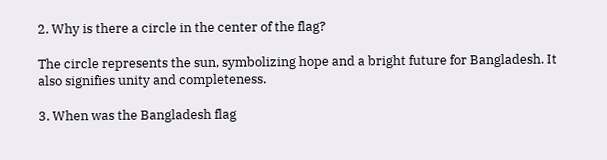2. Why is there a circle in the center of the flag?

The circle represents the sun, symbolizing hope and a bright future for Bangladesh. It also signifies unity and completeness.

3. When was the Bangladesh flag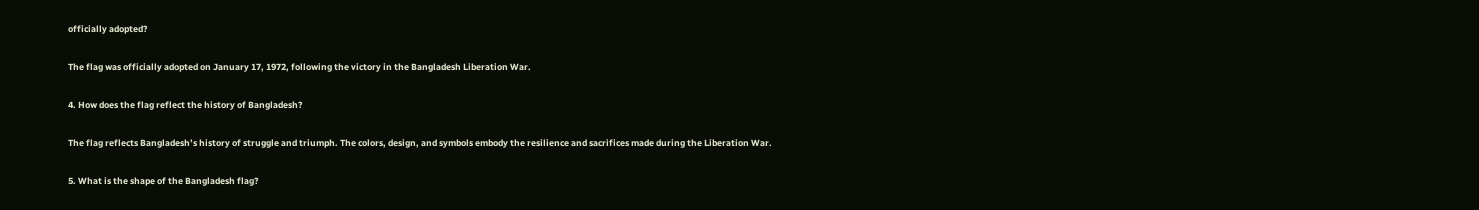officially adopted?

The flag was officially adopted on January 17, 1972, following the victory in the Bangladesh Liberation War.

4. How does the flag reflect the history of Bangladesh?

The flag reflects Bangladesh’s history of struggle and triumph. The colors, design, and symbols embody the resilience and sacrifices made during the Liberation War.

5. What is the shape of the Bangladesh flag?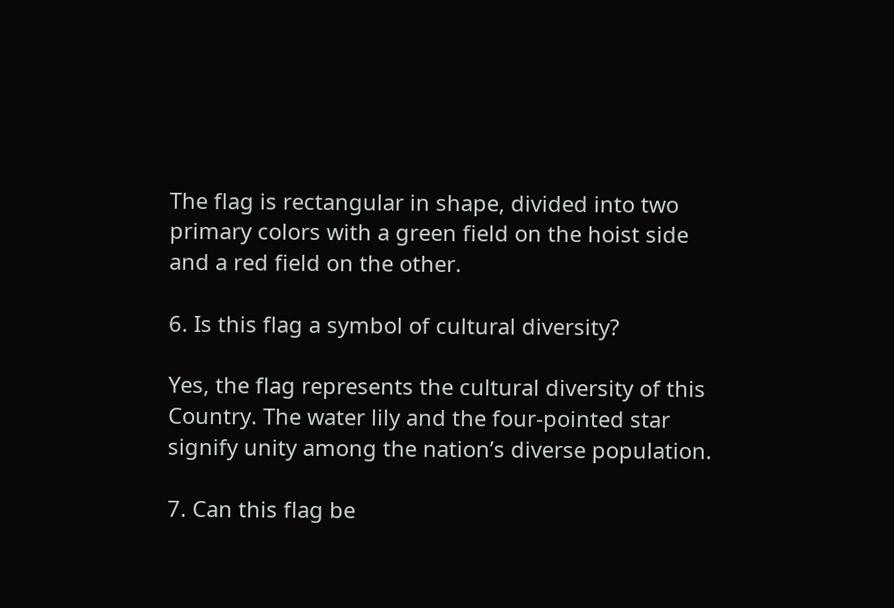The flag is rectangular in shape, divided into two primary colors with a green field on the hoist side and a red field on the other.

6. Is this flag a symbol of cultural diversity?

Yes, the flag represents the cultural diversity of this Country. The water lily and the four-pointed star signify unity among the nation’s diverse population.

7. Can this flag be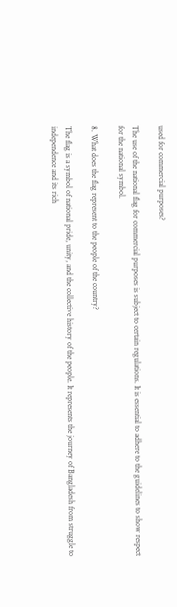used for commercial purposes?

The use of the national flag for commercial purposes is subject to certain regulations. It is essential to adhere to the guidelines to show respect for the national symbol.

8. What does the flag represent to the people of the country?

The flag is a symbol of national pride, unity, and the collective history of the people. It represents the journey of Bangladesh from struggle to independence and its rich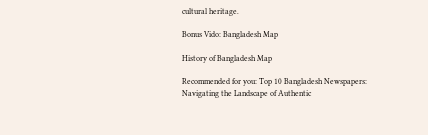cultural heritage.

Bonus Vido: Bangladesh Map

History of Bangladesh Map

Recommended for you: Top 10 Bangladesh Newspapers: Navigating the Landscape of Authentic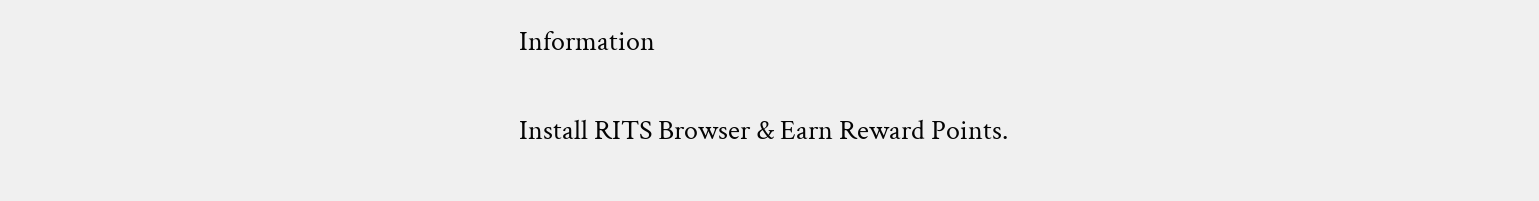Information

Install RITS Browser & Earn Reward Points.